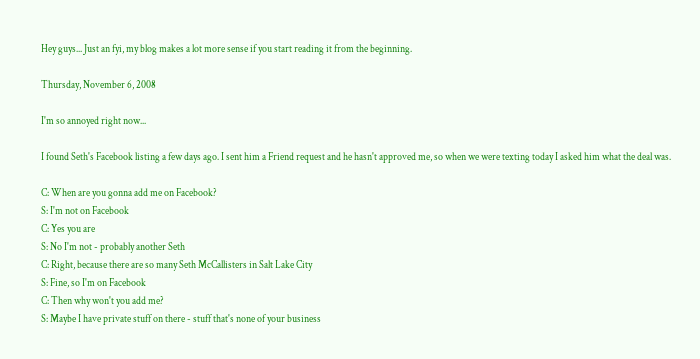Hey guys... Just an fyi, my blog makes a lot more sense if you start reading it from the beginning.

Thursday, November 6, 2008

I'm so annoyed right now...

I found Seth's Facebook listing a few days ago. I sent him a Friend request and he hasn't approved me, so when we were texting today I asked him what the deal was.

C: When are you gonna add me on Facebook?
S: I'm not on Facebook
C: Yes you are
S: No I'm not - probably another Seth
C: Right, because there are so many Seth McCallisters in Salt Lake City
S: Fine, so I'm on Facebook
C: Then why won't you add me?
S: Maybe I have private stuff on there - stuff that's none of your business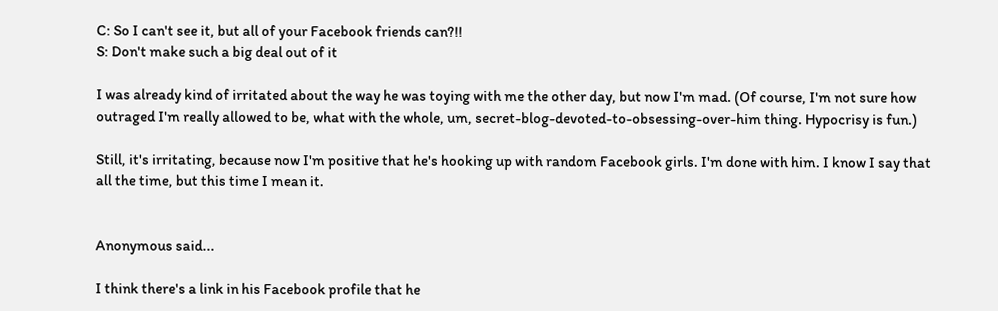C: So I can't see it, but all of your Facebook friends can?!!
S: Don't make such a big deal out of it

I was already kind of irritated about the way he was toying with me the other day, but now I'm mad. (Of course, I'm not sure how outraged I'm really allowed to be, what with the whole, um, secret-blog-devoted-to-obsessing-over-him thing. Hypocrisy is fun.)

Still, it's irritating, because now I'm positive that he's hooking up with random Facebook girls. I'm done with him. I know I say that all the time, but this time I mean it.


Anonymous said...

I think there's a link in his Facebook profile that he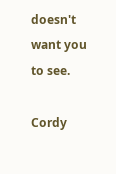doesn't want you to see.

Cordy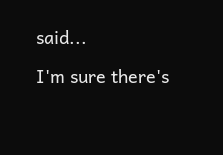said...

I'm sure there's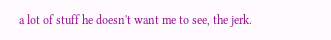a lot of stuff he doesn't want me to see, the jerk.